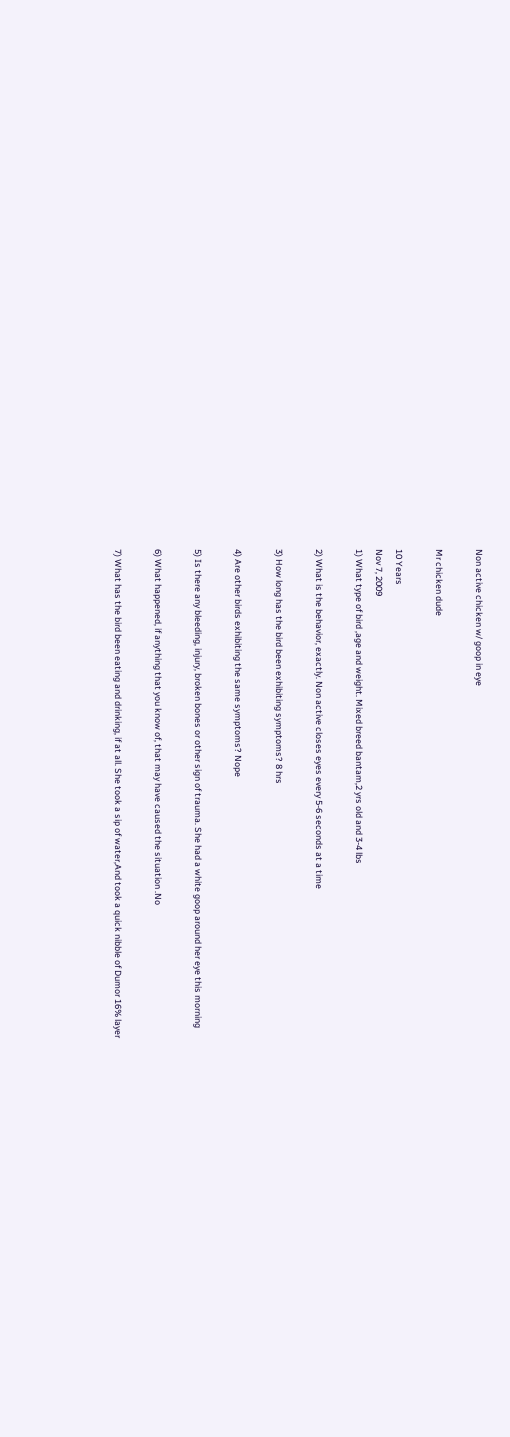Non active chicken w/ goop in eye

Mr chicken dude

10 Years
Nov 7, 2009
1) What type of bird ,age and weight. Mixed breed bantam,2 yrs old and 3-4 lbs

2) What is the behavior, exactly. Non active closes eyes every 5-6 seconds at a time

3) How long has the bird been exhibiting symptoms? 8 hrs

4) Are other birds exhibiting the same symptoms? Nope

5) Is there any bleeding, injury, broken bones or other sign of trauma. She had a white goop around her eye this morning

6) What happened, if anything that you know of, that may have caused the situation .No

7) What has the bird been eating and drinking, if at all. She took a sip of water,And took a quick nibble of Dumor 16% layer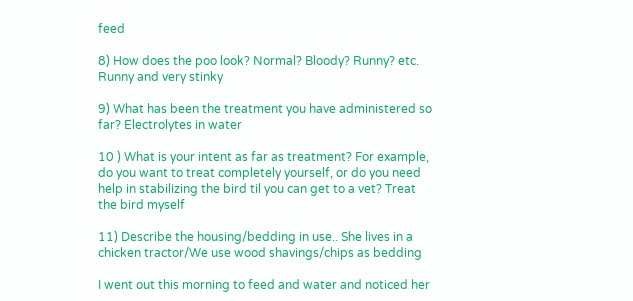feed

8) How does the poo look? Normal? Bloody? Runny? etc. Runny and very stinky

9) What has been the treatment you have administered so far? Electrolytes in water

10 ) What is your intent as far as treatment? For example, do you want to treat completely yourself, or do you need help in stabilizing the bird til you can get to a vet? Treat the bird myself

11) Describe the housing/bedding in use.. She lives in a chicken tractor/We use wood shavings/chips as bedding

I went out this morning to feed and water and noticed her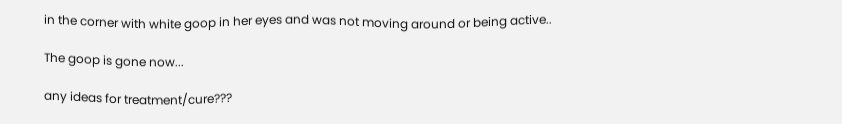in the corner with white goop in her eyes and was not moving around or being active..

The goop is gone now...

any ideas for treatment/cure???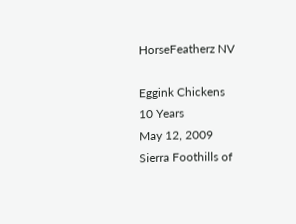HorseFeatherz NV

Eggink Chickens
10 Years
May 12, 2009
Sierra Foothills of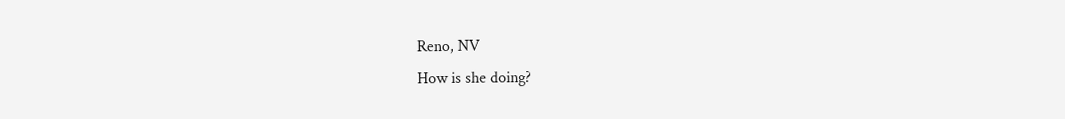Reno, NV
How is she doing?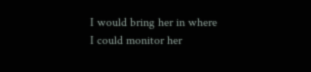I would bring her in where I could monitor her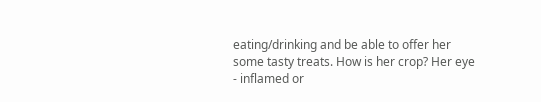eating/drinking and be able to offer her some tasty treats. How is her crop? Her eye - inflamed or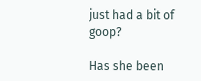just had a bit of goop?

Has she been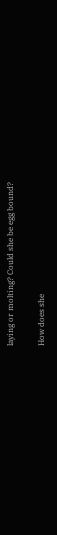laying or molting? Could she be egg bound?

How does she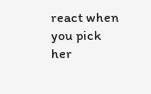react when you pick her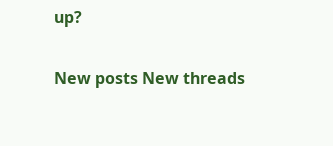up?

New posts New threads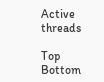Active threads

Top Bottom